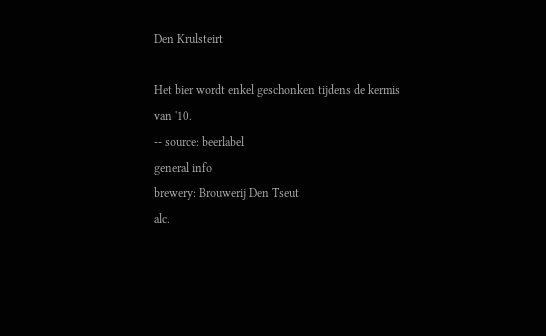Den Krulsteirt

Het bier wordt enkel geschonken tijdens de kermis van '10.
-- source: beerlabel
general info
brewery: Brouwerij Den Tseut
alc.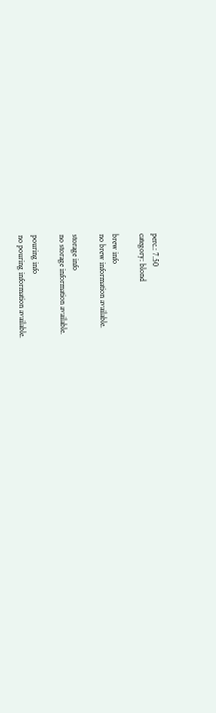perc.: 7.50
category: blond

brew info
no brew information available.

storage info
no storage information available.

pouring info
no pouring information available.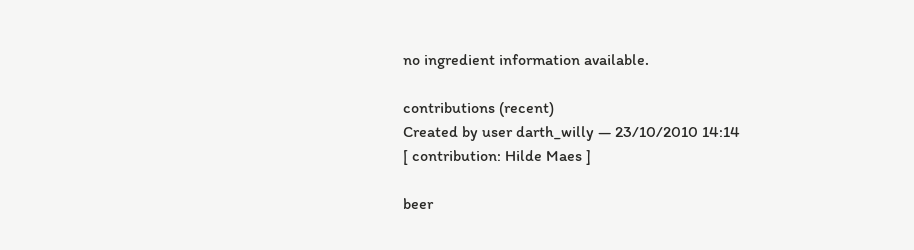no ingredient information available.

contributions (recent)
Created by user darth_willy — 23/10/2010 14:14
[ contribution: Hilde Maes ]

beer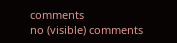comments
no (visible) comments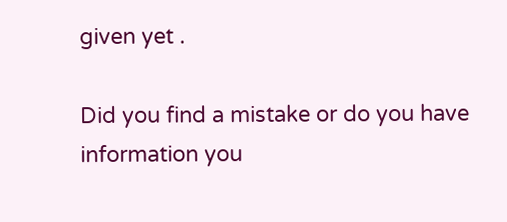given yet .

Did you find a mistake or do you have information you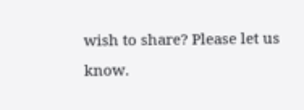wish to share? Please let us know.